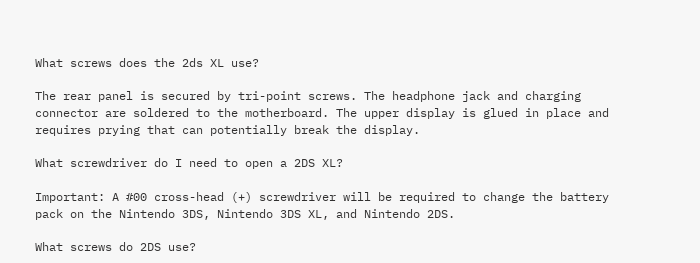What screws does the 2ds XL use?

The rear panel is secured by tri-point screws. The headphone jack and charging connector are soldered to the motherboard. The upper display is glued in place and requires prying that can potentially break the display.

What screwdriver do I need to open a 2DS XL?

Important: A #00 cross-head (+) screwdriver will be required to change the battery pack on the Nintendo 3DS, Nintendo 3DS XL, and Nintendo 2DS.

What screws do 2DS use?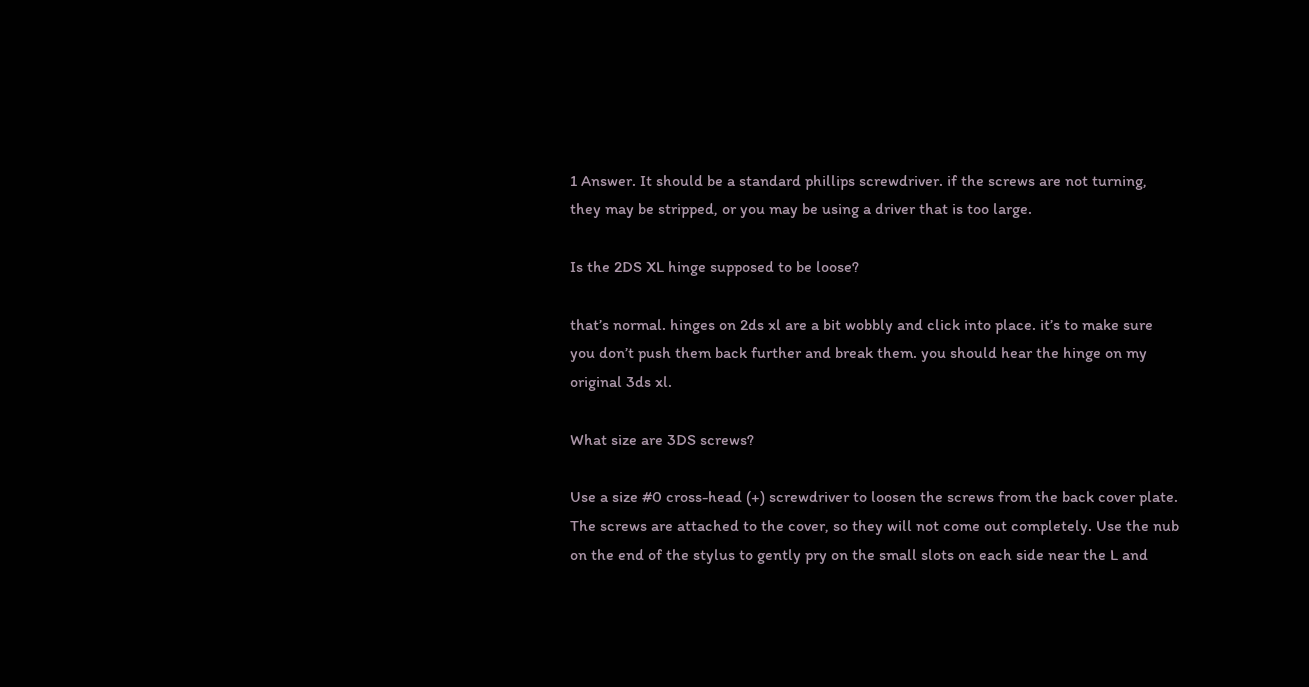1 Answer. It should be a standard phillips screwdriver. if the screws are not turning, they may be stripped, or you may be using a driver that is too large.

Is the 2DS XL hinge supposed to be loose?

that’s normal. hinges on 2ds xl are a bit wobbly and click into place. it’s to make sure you don’t push them back further and break them. you should hear the hinge on my original 3ds xl.

What size are 3DS screws?

Use a size #0 cross-head (+) screwdriver to loosen the screws from the back cover plate. The screws are attached to the cover, so they will not come out completely. Use the nub on the end of the stylus to gently pry on the small slots on each side near the L and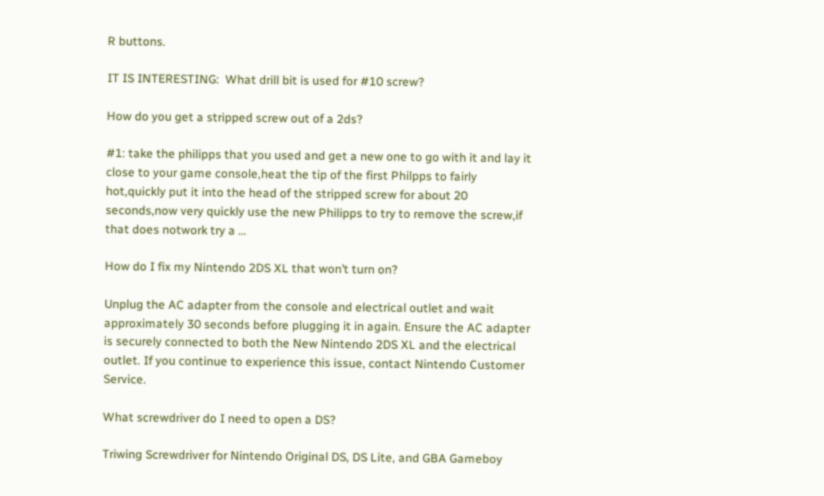R buttons.

IT IS INTERESTING:  What drill bit is used for #10 screw?

How do you get a stripped screw out of a 2ds?

#1: take the philipps that you used and get a new one to go with it and lay it close to your game console,heat the tip of the first Philpps to fairly hot,quickly put it into the head of the stripped screw for about 20 seconds,now very quickly use the new Philipps to try to remove the screw,if that does notwork try a …

How do I fix my Nintendo 2DS XL that won’t turn on?

Unplug the AC adapter from the console and electrical outlet and wait approximately 30 seconds before plugging it in again. Ensure the AC adapter is securely connected to both the New Nintendo 2DS XL and the electrical outlet. If you continue to experience this issue, contact Nintendo Customer Service.

What screwdriver do I need to open a DS?

Triwing Screwdriver for Nintendo Original DS, DS Lite, and GBA Gameboy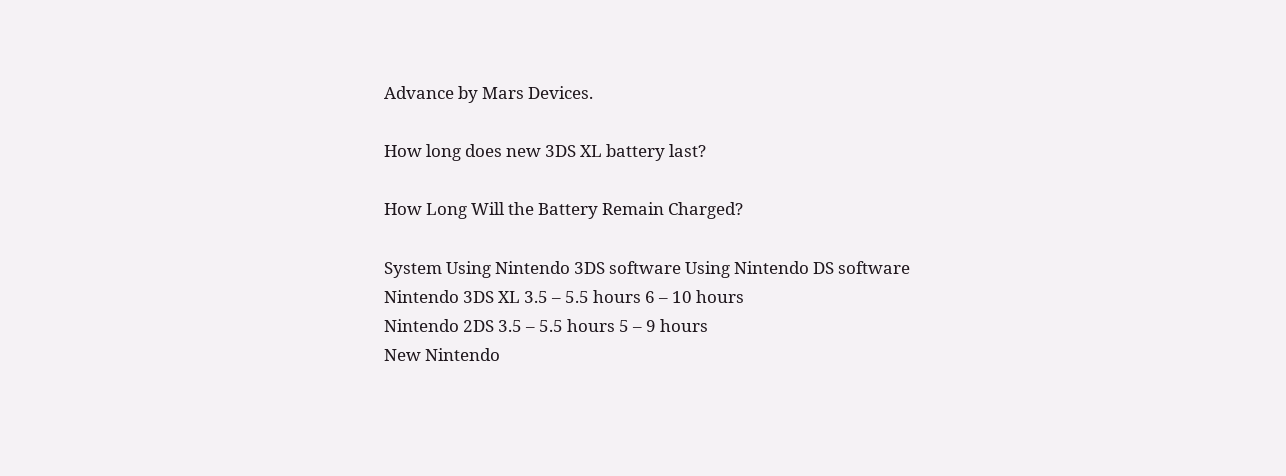Advance by Mars Devices.

How long does new 3DS XL battery last?

How Long Will the Battery Remain Charged?

System Using Nintendo 3DS software Using Nintendo DS software
Nintendo 3DS XL 3.5 – 5.5 hours 6 – 10 hours
Nintendo 2DS 3.5 – 5.5 hours 5 – 9 hours
New Nintendo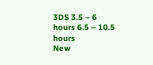3DS 3.5 – 6 hours 6.5 – 10.5 hours
New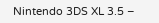Nintendo 3DS XL 3.5 –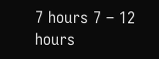7 hours 7 – 12 hours